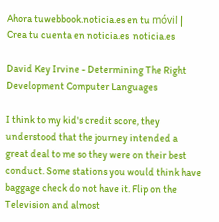Ahora tuwebbook.noticia.es en tu móvil | Crea tu cuenta en noticia.es  noticia.es

David Key Irvine - Determining The Right Development Computer Languages

I think to my kid's credit score, they understood that the journey intended a great deal to me so they were on their best conduct. Some stations you would think have baggage check do not have it. Flip on the Television and almost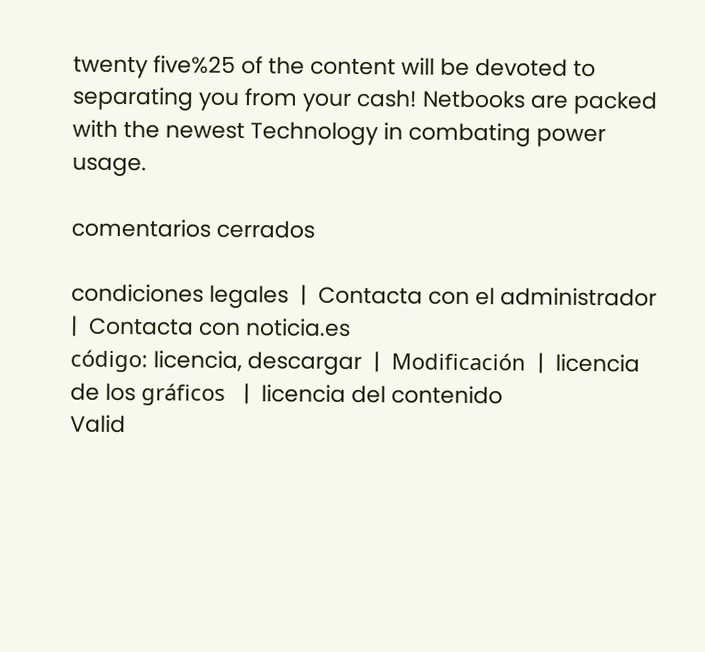twenty five%25 of the content will be devoted to separating you from your cash! Netbooks are packed with the newest Technology in combating power usage.

comentarios cerrados

condiciones legales  |  Contacta con el administrador  |  Contacta con noticia.es
código: licencia, descargar  |  Modificación  |  licencia de los gráficos   |  licencia del contenido
Valid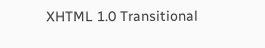XHTML 1.0 Transitional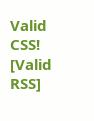Valid CSS!   [Valid RSS]